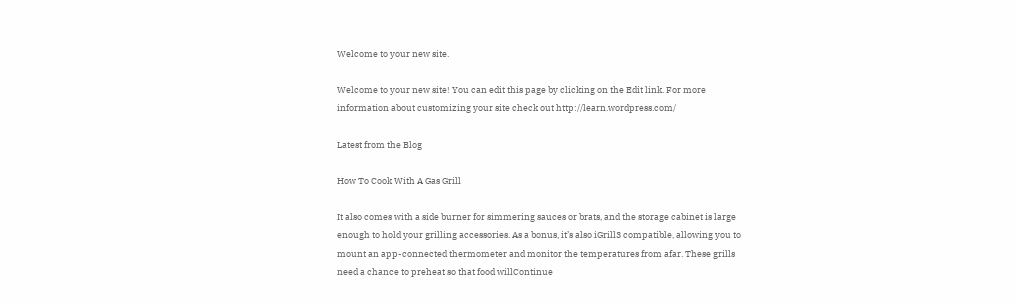Welcome to your new site.

Welcome to your new site! You can edit this page by clicking on the Edit link. For more information about customizing your site check out http://learn.wordpress.com/

Latest from the Blog

How To Cook With A Gas Grill

It also comes with a side burner for simmering sauces or brats, and the storage cabinet is large enough to hold your grilling accessories. As a bonus, it’s also iGrill3 compatible, allowing you to mount an app-connected thermometer and monitor the temperatures from afar. These grills need a chance to preheat so that food willContinue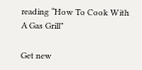reading “How To Cook With A Gas Grill”

Get new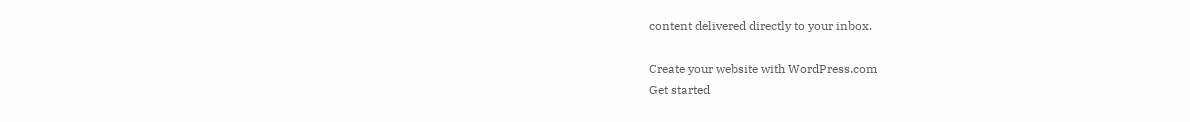content delivered directly to your inbox.

Create your website with WordPress.com
Get started